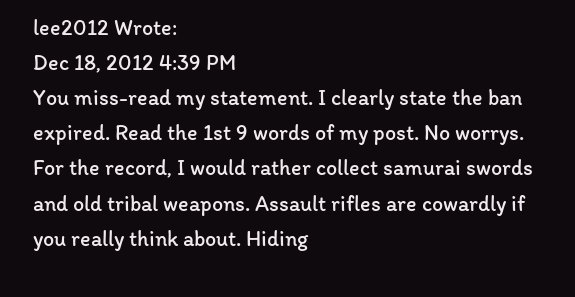lee2012 Wrote:
Dec 18, 2012 4:39 PM
You miss-read my statement. I clearly state the ban expired. Read the 1st 9 words of my post. No worrys. For the record, I would rather collect samurai swords and old tribal weapons. Assault rifles are cowardly if you really think about. Hiding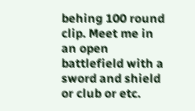behing 100 round clip. Meet me in an open battlefield with a sword and shield or club or etc.